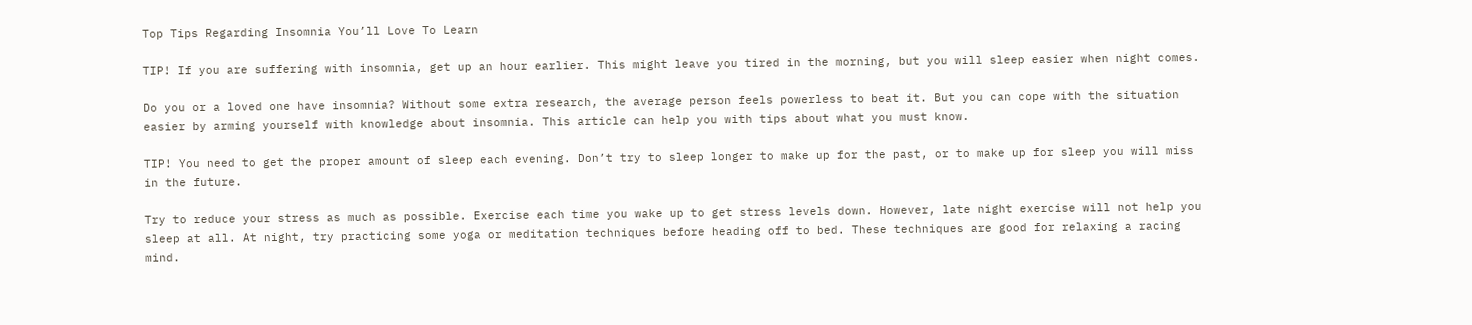Top Tips Regarding Insomnia You’ll Love To Learn

TIP! If you are suffering with insomnia, get up an hour earlier. This might leave you tired in the morning, but you will sleep easier when night comes.

Do you or a loved one have insomnia? Without some extra research, the average person feels powerless to beat it. But you can cope with the situation easier by arming yourself with knowledge about insomnia. This article can help you with tips about what you must know.

TIP! You need to get the proper amount of sleep each evening. Don’t try to sleep longer to make up for the past, or to make up for sleep you will miss in the future.

Try to reduce your stress as much as possible. Exercise each time you wake up to get stress levels down. However, late night exercise will not help you sleep at all. At night, try practicing some yoga or meditation techniques before heading off to bed. These techniques are good for relaxing a racing mind.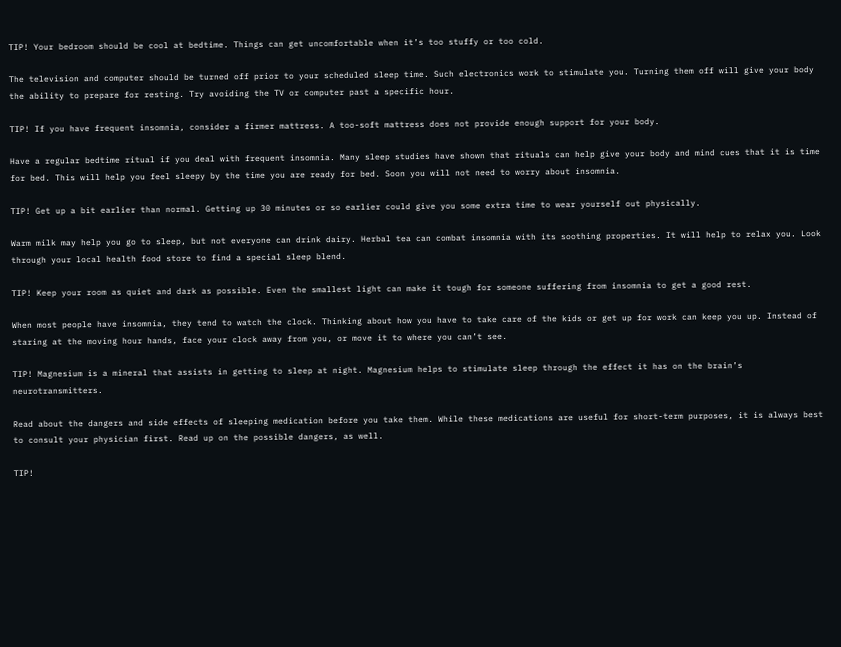TIP! Your bedroom should be cool at bedtime. Things can get uncomfortable when it’s too stuffy or too cold.

The television and computer should be turned off prior to your scheduled sleep time. Such electronics work to stimulate you. Turning them off will give your body the ability to prepare for resting. Try avoiding the TV or computer past a specific hour.

TIP! If you have frequent insomnia, consider a firmer mattress. A too-soft mattress does not provide enough support for your body.

Have a regular bedtime ritual if you deal with frequent insomnia. Many sleep studies have shown that rituals can help give your body and mind cues that it is time for bed. This will help you feel sleepy by the time you are ready for bed. Soon you will not need to worry about insomnia.

TIP! Get up a bit earlier than normal. Getting up 30 minutes or so earlier could give you some extra time to wear yourself out physically.

Warm milk may help you go to sleep, but not everyone can drink dairy. Herbal tea can combat insomnia with its soothing properties. It will help to relax you. Look through your local health food store to find a special sleep blend.

TIP! Keep your room as quiet and dark as possible. Even the smallest light can make it tough for someone suffering from insomnia to get a good rest.

When most people have insomnia, they tend to watch the clock. Thinking about how you have to take care of the kids or get up for work can keep you up. Instead of staring at the moving hour hands, face your clock away from you, or move it to where you can’t see.

TIP! Magnesium is a mineral that assists in getting to sleep at night. Magnesium helps to stimulate sleep through the effect it has on the brain’s neurotransmitters.

Read about the dangers and side effects of sleeping medication before you take them. While these medications are useful for short-term purposes, it is always best to consult your physician first. Read up on the possible dangers, as well.

TIP!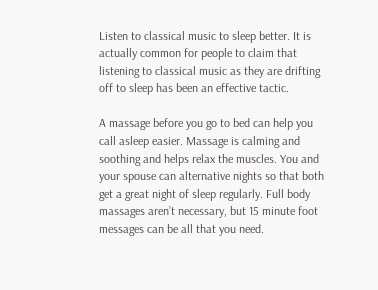Listen to classical music to sleep better. It is actually common for people to claim that listening to classical music as they are drifting off to sleep has been an effective tactic.

A massage before you go to bed can help you call asleep easier. Massage is calming and soothing and helps relax the muscles. You and your spouse can alternative nights so that both get a great night of sleep regularly. Full body massages aren’t necessary, but 15 minute foot messages can be all that you need.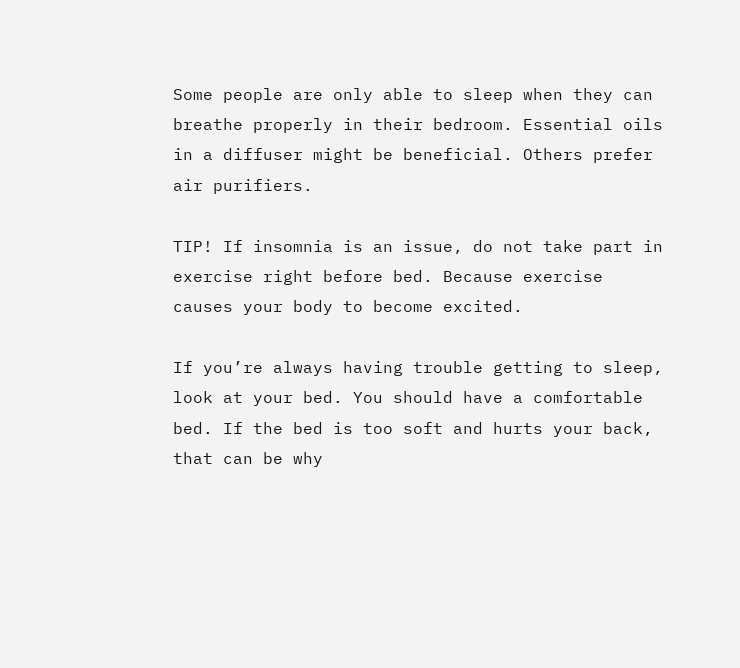Some people are only able to sleep when they can breathe properly in their bedroom. Essential oils in a diffuser might be beneficial. Others prefer air purifiers.

TIP! If insomnia is an issue, do not take part in exercise right before bed. Because exercise causes your body to become excited.

If you’re always having trouble getting to sleep, look at your bed. You should have a comfortable bed. If the bed is too soft and hurts your back, that can be why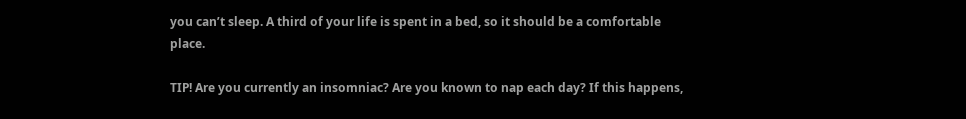you can’t sleep. A third of your life is spent in a bed, so it should be a comfortable place.

TIP! Are you currently an insomniac? Are you known to nap each day? If this happens,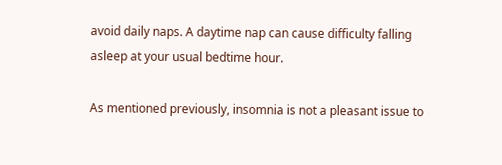avoid daily naps. A daytime nap can cause difficulty falling asleep at your usual bedtime hour.

As mentioned previously, insomnia is not a pleasant issue to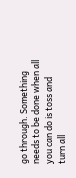go through. Something needs to be done when all you can do is toss and turn all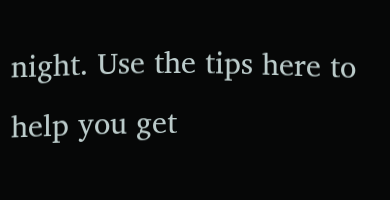night. Use the tips here to help you get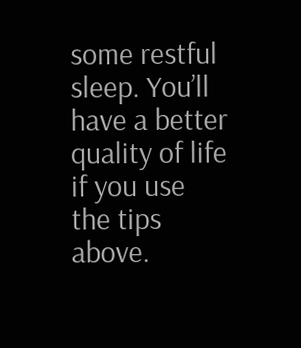some restful sleep. You’ll have a better quality of life if you use the tips above.